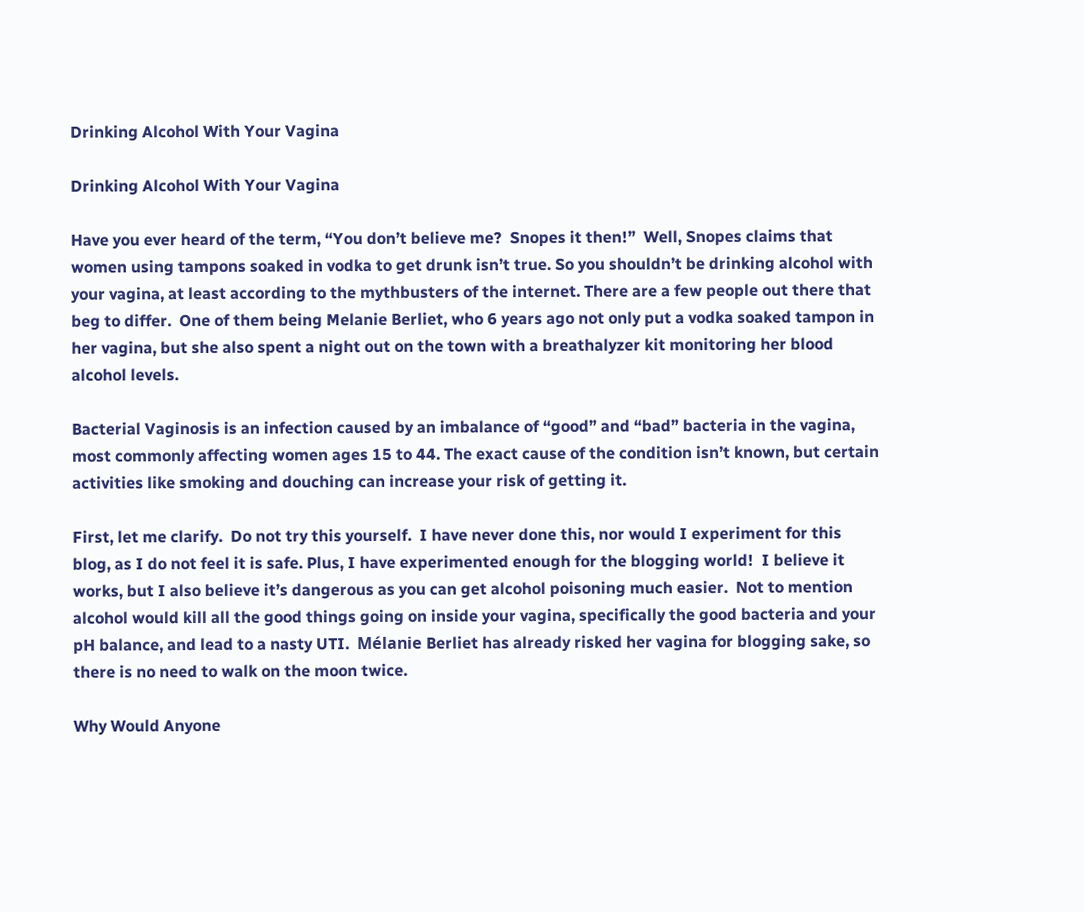Drinking Alcohol With Your Vagina

Drinking Alcohol With Your Vagina

Have you ever heard of the term, “You don’t believe me?  Snopes it then!”  Well, Snopes claims that women using tampons soaked in vodka to get drunk isn’t true. So you shouldn’t be drinking alcohol with your vagina, at least according to the mythbusters of the internet. There are a few people out there that beg to differ.  One of them being Melanie Berliet, who 6 years ago not only put a vodka soaked tampon in her vagina, but she also spent a night out on the town with a breathalyzer kit monitoring her blood alcohol levels.

Bacterial Vaginosis is an infection caused by an imbalance of “good” and “bad” bacteria in the vagina, most commonly affecting women ages 15 to 44. The exact cause of the condition isn’t known, but certain activities like smoking and douching can increase your risk of getting it.

First, let me clarify.  Do not try this yourself.  I have never done this, nor would I experiment for this blog, as I do not feel it is safe. Plus, I have experimented enough for the blogging world!  I believe it works, but I also believe it’s dangerous as you can get alcohol poisoning much easier.  Not to mention alcohol would kill all the good things going on inside your vagina, specifically the good bacteria and your pH balance, and lead to a nasty UTI.  Mélanie Berliet has already risked her vagina for blogging sake, so there is no need to walk on the moon twice.

Why Would Anyone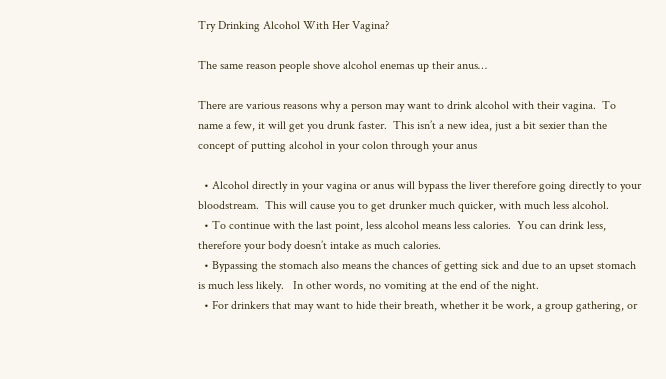Try Drinking Alcohol With Her Vagina?

The same reason people shove alcohol enemas up their anus…

There are various reasons why a person may want to drink alcohol with their vagina.  To name a few, it will get you drunk faster.  This isn’t a new idea, just a bit sexier than the concept of putting alcohol in your colon through your anus

  • Alcohol directly in your vagina or anus will bypass the liver therefore going directly to your bloodstream.  This will cause you to get drunker much quicker, with much less alcohol.
  • To continue with the last point, less alcohol means less calories.  You can drink less, therefore your body doesn’t intake as much calories.
  • Bypassing the stomach also means the chances of getting sick and due to an upset stomach is much less likely.   In other words, no vomiting at the end of the night.
  • For drinkers that may want to hide their breath, whether it be work, a group gathering, or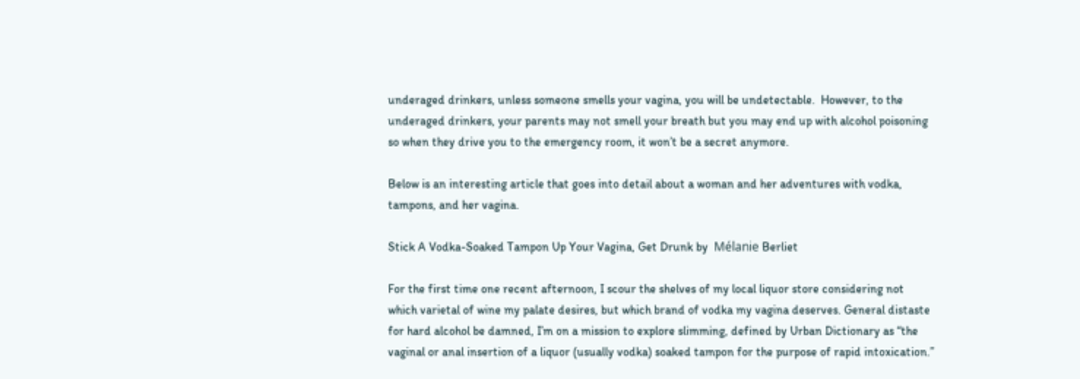underaged drinkers, unless someone smells your vagina, you will be undetectable.  However, to the underaged drinkers, your parents may not smell your breath but you may end up with alcohol poisoning so when they drive you to the emergency room, it won’t be a secret anymore.

Below is an interesting article that goes into detail about a woman and her adventures with vodka, tampons, and her vagina.

Stick A Vodka-Soaked Tampon Up Your Vagina, Get Drunk by  Mélanie Berliet

For the first time one recent afternoon, I scour the shelves of my local liquor store considering not which varietal of wine my palate desires, but which brand of vodka my vagina deserves. General distaste for hard alcohol be damned, I’m on a mission to explore slimming, defined by Urban Dictionary as “the vaginal or anal insertion of a liquor (usually vodka) soaked tampon for the purpose of rapid intoxication.”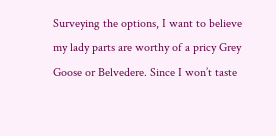Surveying the options, I want to believe my lady parts are worthy of a pricy Grey Goose or Belvedere. Since I won’t taste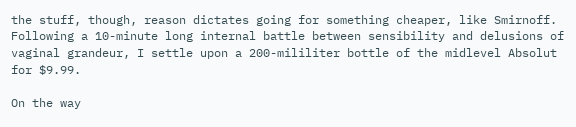the stuff, though, reason dictates going for something cheaper, like Smirnoff. Following a 10-minute long internal battle between sensibility and delusions of vaginal grandeur, I settle upon a 200-mililiter bottle of the midlevel Absolut for $9.99.

On the way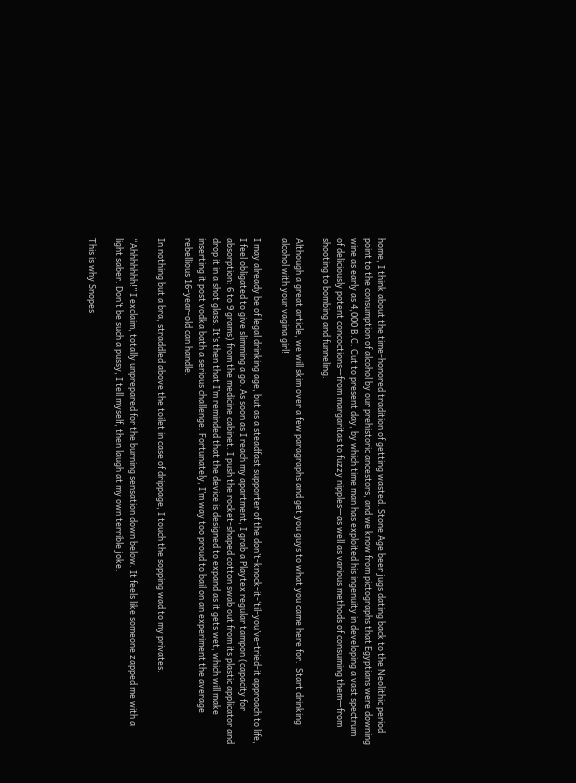home, I think about the time-honored tradition of getting wasted. Stone Age beer jugs dating back to the Neolithic period point to the consumption of alcohol by our prehistoric ancestors, and we know from pictographs that Egyptians were downing wine as early as 4,000 B.C. Cut to present day, by which time man has exploited his ingenuity in developing a vast spectrum of deliciously potent concoctions—from margaritas to fuzzy nipples—as well as various methods of consuming them—from shooting to bombing and funneling.

Although a great article, we will skim over a few paragraphs and get you guys to what you came here for.  Start drinking alcohol with your vagina girl!

I may already be of legal drinking age, but as a steadfast supporter of the don’t-knock-it-‘til-you’ve-tried-it approach to life, I feel obligated to give slimming a go. As soon as I reach my apartment, I grab a Playtex regular tampon (capacity for absorption: 6 to 9 grams) from the medicine cabinet. I push the rocket-shaped cotton swab out from its plastic applicator and drop it in a shot glass. It’s then that I’m reminded that the device is designed to expand as it gets wet, which will make inserting it post vodka bath a serious challenge. Fortunately, I’m way too proud to bail on an experiment the average rebellious 16-year-old can handle.

In nothing but a bra, straddled above the toilet in case of drippage, I touch the sopping wad to my privates.

“Ahhhhhhh!” I exclaim, totally unprepared for the burning sensation down below. It feels like someone zapped me with a light saber. Don’t be such a pussy, I tell myself, then laugh at my own terrible joke.

This is why Snopes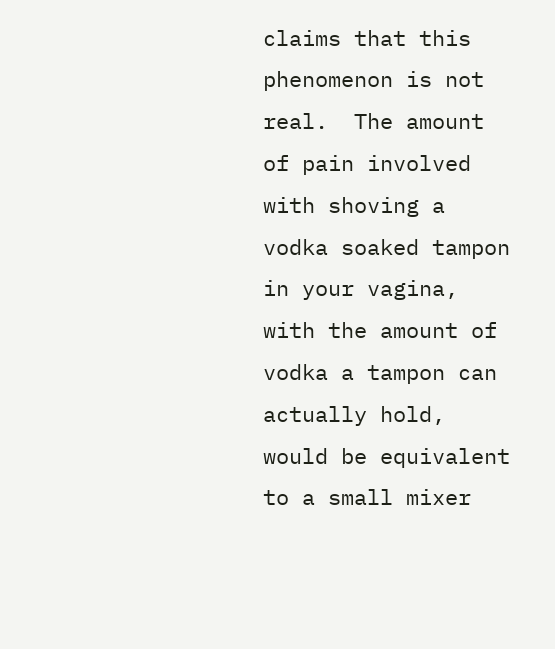claims that this phenomenon is not real.  The amount of pain involved with shoving a vodka soaked tampon in your vagina, with the amount of vodka a tampon can actually hold, would be equivalent to a small mixer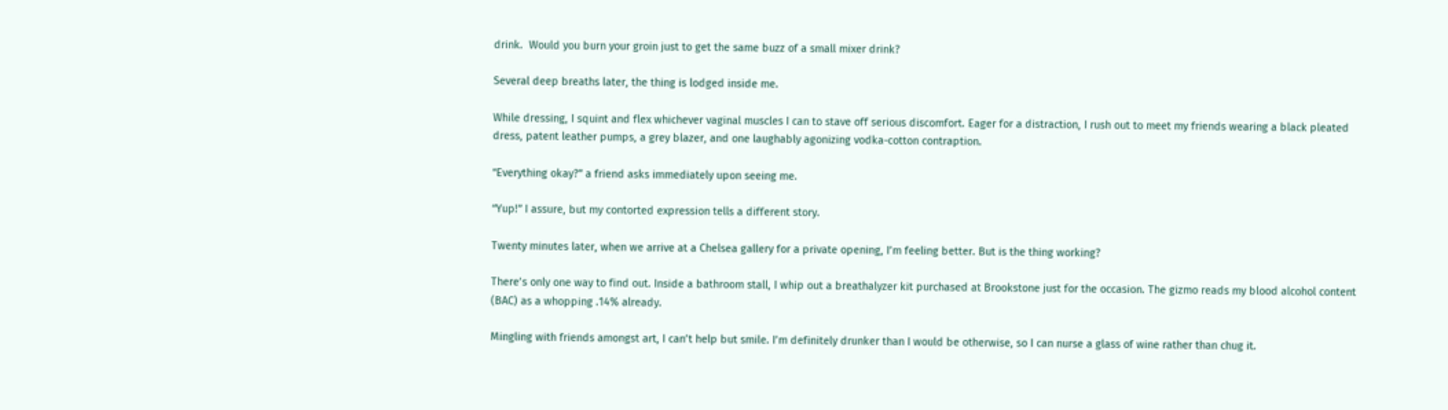drink.  Would you burn your groin just to get the same buzz of a small mixer drink?

Several deep breaths later, the thing is lodged inside me.

While dressing, I squint and flex whichever vaginal muscles I can to stave off serious discomfort. Eager for a distraction, I rush out to meet my friends wearing a black pleated dress, patent leather pumps, a grey blazer, and one laughably agonizing vodka-cotton contraption.

“Everything okay?” a friend asks immediately upon seeing me.

“Yup!” I assure, but my contorted expression tells a different story.

Twenty minutes later, when we arrive at a Chelsea gallery for a private opening, I’m feeling better. But is the thing working?

There’s only one way to find out. Inside a bathroom stall, I whip out a breathalyzer kit purchased at Brookstone just for the occasion. The gizmo reads my blood alcohol content (BAC) as a whopping .14% already.

Mingling with friends amongst art, I can’t help but smile. I’m definitely drunker than I would be otherwise, so I can nurse a glass of wine rather than chug it.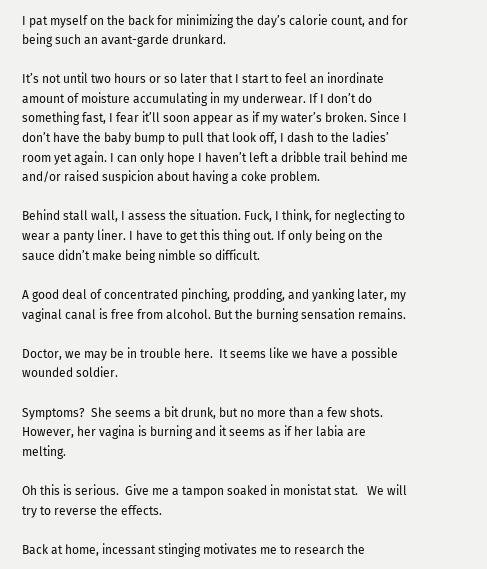I pat myself on the back for minimizing the day’s calorie count, and for being such an avant-garde drunkard.

It’s not until two hours or so later that I start to feel an inordinate amount of moisture accumulating in my underwear. If I don’t do something fast, I fear it’ll soon appear as if my water’s broken. Since I don’t have the baby bump to pull that look off, I dash to the ladies’ room yet again. I can only hope I haven’t left a dribble trail behind me and/or raised suspicion about having a coke problem.

Behind stall wall, I assess the situation. Fuck, I think, for neglecting to wear a panty liner. I have to get this thing out. If only being on the sauce didn’t make being nimble so difficult.

A good deal of concentrated pinching, prodding, and yanking later, my vaginal canal is free from alcohol. But the burning sensation remains.

Doctor, we may be in trouble here.  It seems like we have a possible wounded soldier.

Symptoms?  She seems a bit drunk, but no more than a few shots.  However, her vagina is burning and it seems as if her labia are melting.

Oh this is serious.  Give me a tampon soaked in monistat stat.   We will try to reverse the effects.

Back at home, incessant stinging motivates me to research the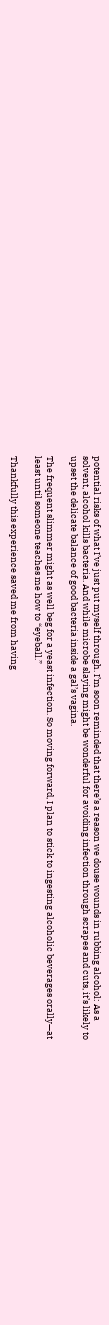potential risks of what I’ve just put myself through. I’m soon reminded that there’s a reason we douse wounds in rubbing alcohol: As a solvent, alcohol kills bacteria. And while microbe slaying might be wonderful for avoiding infection through scrapes and cuts, it’s likely to upset the delicate balance of good bacteria inside a gal’s vagina.

The frequent slimmer might as well beg for a yeast infection. So moving forward, I plan to stick to ingesting alcoholic beverages orally—at least until someone teaches me how to “eyeball.”

Thankfully this experience saved me from having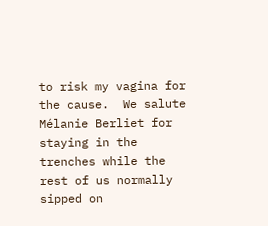to risk my vagina for the cause.  We salute Mélanie Berliet for staying in the trenches while the rest of us normally sipped on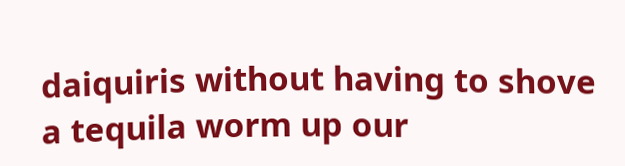daiquiris without having to shove a tequila worm up our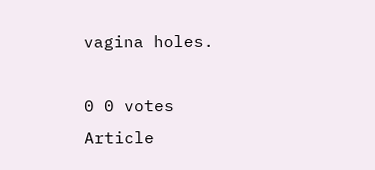vagina holes.

0 0 votes
Article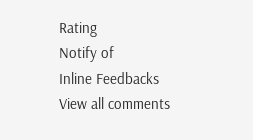Rating
Notify of
Inline Feedbacks
View all comments